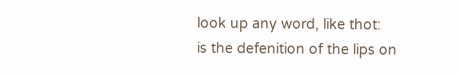look up any word, like thot:
is the defenition of the lips on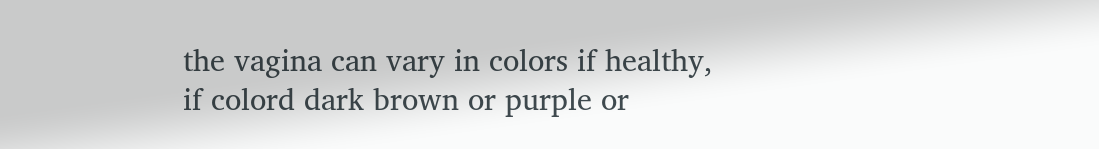the vagina can vary in colors if healthy, if colord dark brown or purple or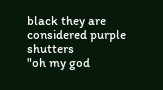black they are considered purple shutters
"oh my god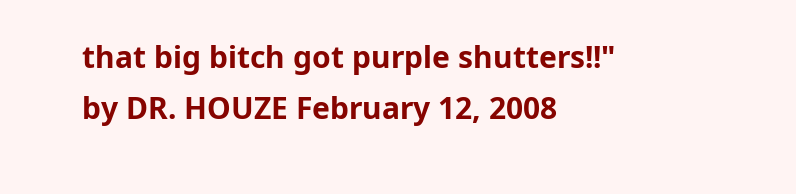that big bitch got purple shutters!!"
by DR. HOUZE February 12, 2008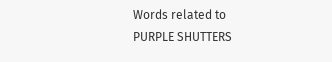Words related to PURPLE SHUTTERS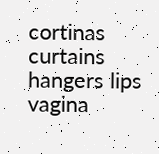cortinas curtains hangers lips vagina